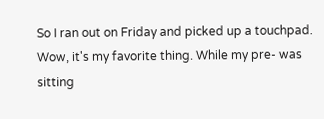So I ran out on Friday and picked up a touchpad. Wow, it's my favorite thing. While my pre- was sitting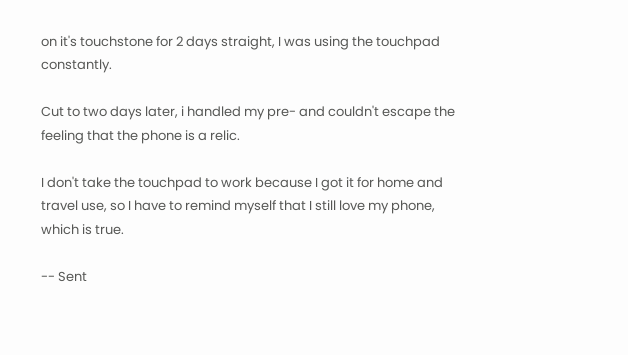on it's touchstone for 2 days straight, I was using the touchpad constantly.

Cut to two days later, i handled my pre- and couldn't escape the feeling that the phone is a relic.

I don't take the touchpad to work because I got it for home and travel use, so I have to remind myself that I still love my phone, which is true.

-- Sent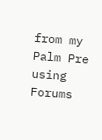from my Palm Pre using Forums